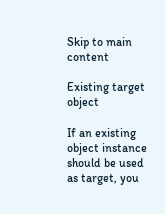Skip to main content

Existing target object

If an existing object instance should be used as target, you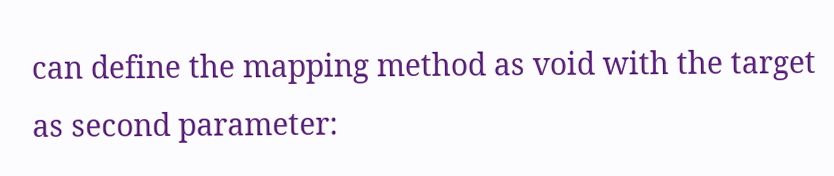can define the mapping method as void with the target as second parameter: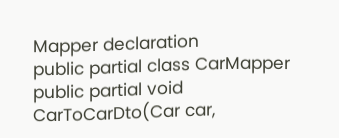Mapper declaration
public partial class CarMapper
public partial void CarToCarDto(Car car,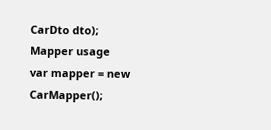CarDto dto);
Mapper usage
var mapper = new CarMapper();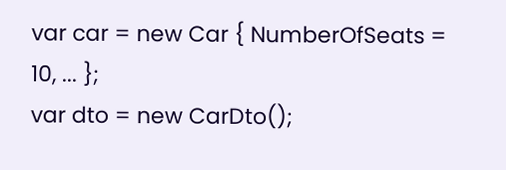var car = new Car { NumberOfSeats = 10, ... };
var dto = new CarDto();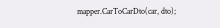mapper.CarToCarDto(car, dto);